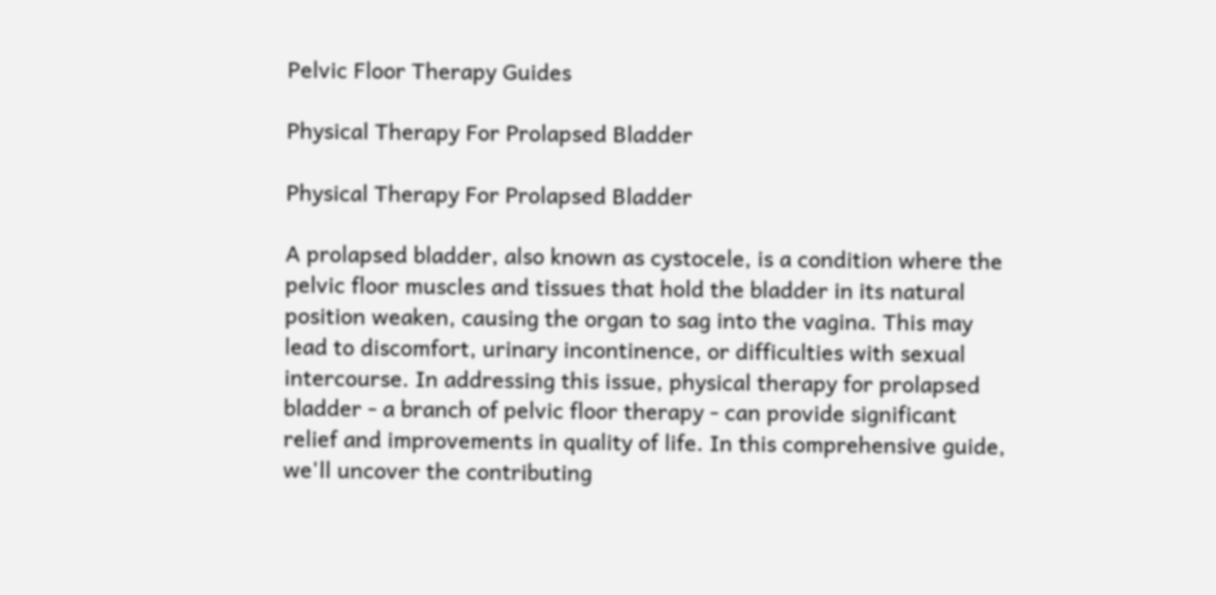Pelvic Floor Therapy Guides

Physical Therapy For Prolapsed Bladder

Physical Therapy For Prolapsed Bladder

A prolapsed bladder, also known as cystocele, is a condition where the pelvic floor muscles and tissues that hold the bladder in its natural position weaken, causing the organ to sag into the vagina. This may lead to discomfort, urinary incontinence, or difficulties with sexual intercourse. In addressing this issue, physical therapy for prolapsed bladder - a branch of pelvic floor therapy - can provide significant relief and improvements in quality of life. In this comprehensive guide, we'll uncover the contributing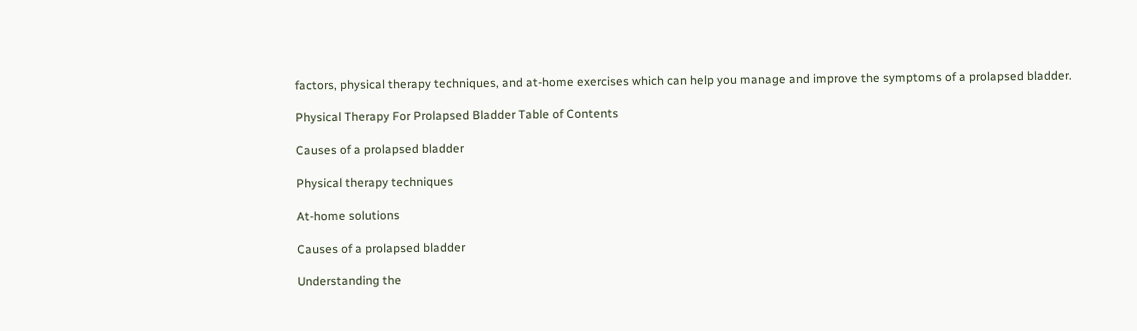factors, physical therapy techniques, and at-home exercises which can help you manage and improve the symptoms of a prolapsed bladder.

Physical Therapy For Prolapsed Bladder Table of Contents

Causes of a prolapsed bladder

Physical therapy techniques

At-home solutions

Causes of a prolapsed bladder

Understanding the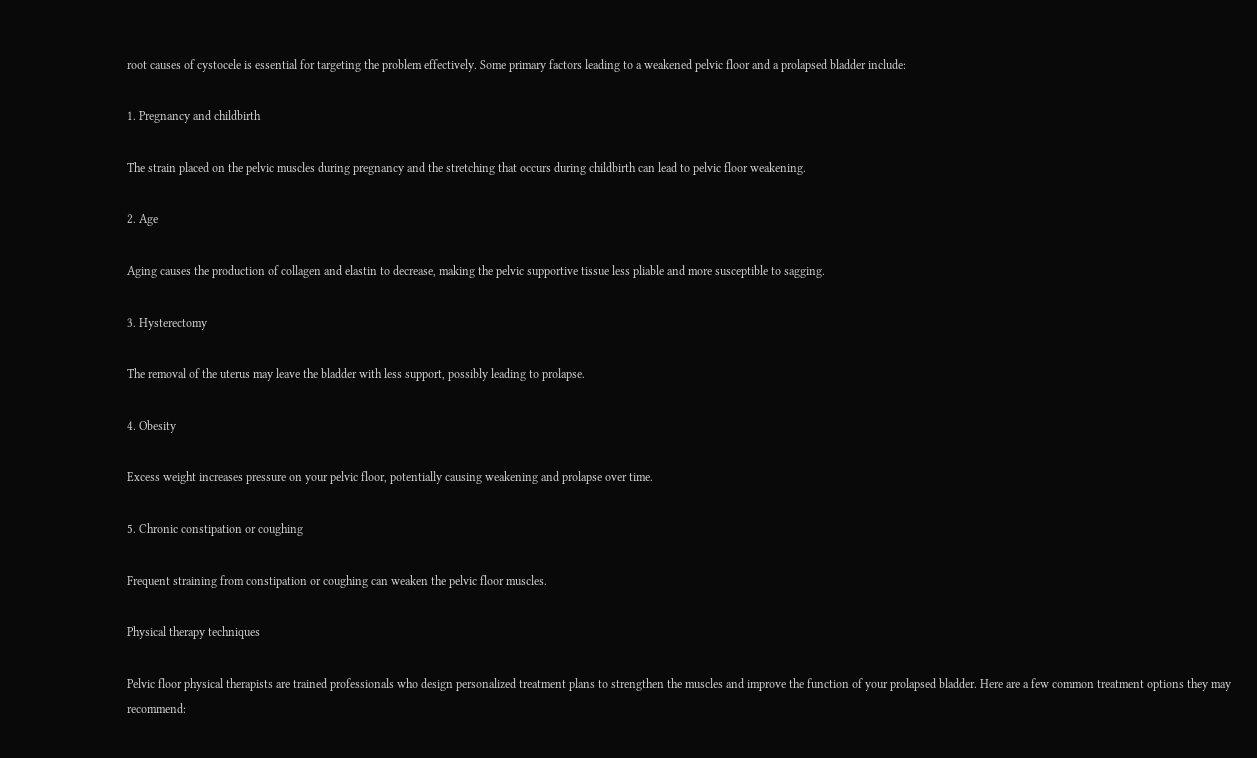root causes of cystocele is essential for targeting the problem effectively. Some primary factors leading to a weakened pelvic floor and a prolapsed bladder include:

1. Pregnancy and childbirth

The strain placed on the pelvic muscles during pregnancy and the stretching that occurs during childbirth can lead to pelvic floor weakening.

2. Age

Aging causes the production of collagen and elastin to decrease, making the pelvic supportive tissue less pliable and more susceptible to sagging.

3. Hysterectomy

The removal of the uterus may leave the bladder with less support, possibly leading to prolapse.

4. Obesity

Excess weight increases pressure on your pelvic floor, potentially causing weakening and prolapse over time.

5. Chronic constipation or coughing

Frequent straining from constipation or coughing can weaken the pelvic floor muscles.

Physical therapy techniques

Pelvic floor physical therapists are trained professionals who design personalized treatment plans to strengthen the muscles and improve the function of your prolapsed bladder. Here are a few common treatment options they may recommend: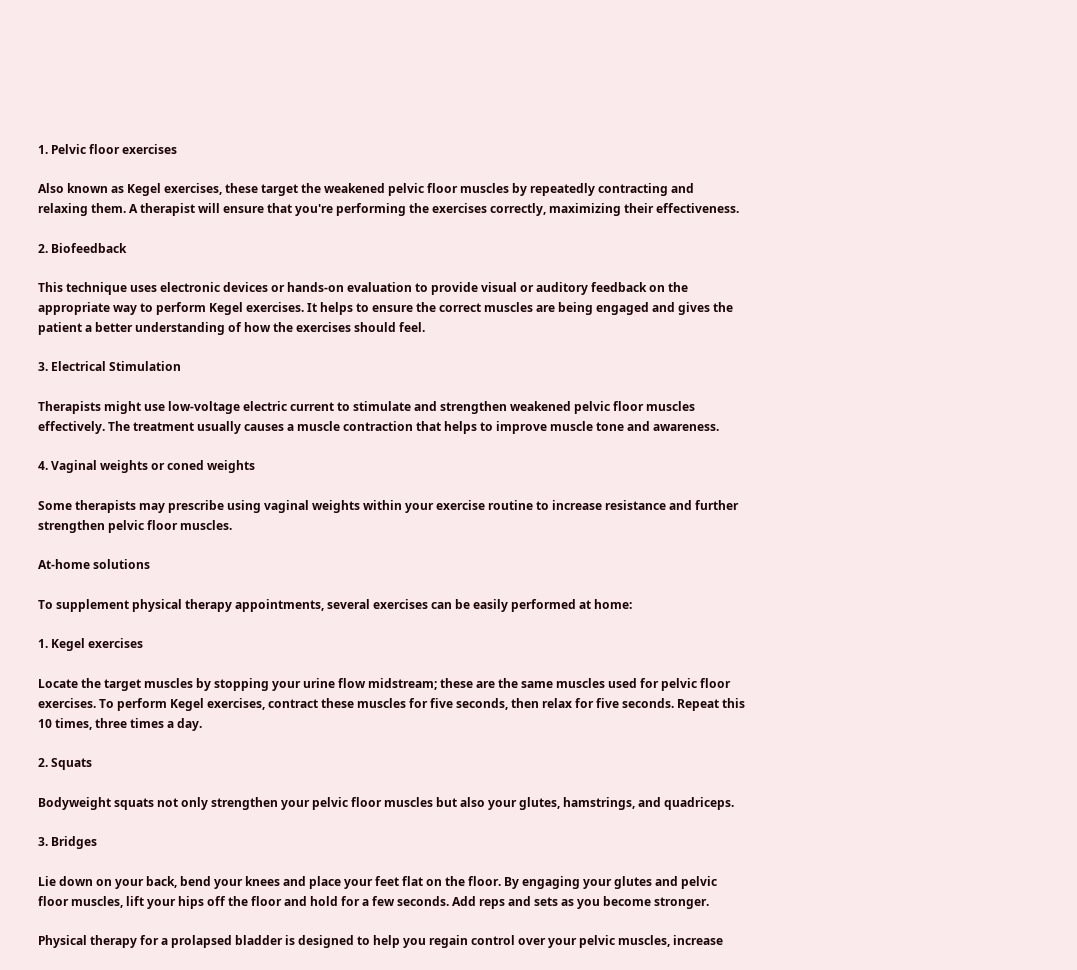1. Pelvic floor exercises

Also known as Kegel exercises, these target the weakened pelvic floor muscles by repeatedly contracting and relaxing them. A therapist will ensure that you're performing the exercises correctly, maximizing their effectiveness.

2. Biofeedback

This technique uses electronic devices or hands-on evaluation to provide visual or auditory feedback on the appropriate way to perform Kegel exercises. It helps to ensure the correct muscles are being engaged and gives the patient a better understanding of how the exercises should feel.

3. Electrical Stimulation

Therapists might use low-voltage electric current to stimulate and strengthen weakened pelvic floor muscles effectively. The treatment usually causes a muscle contraction that helps to improve muscle tone and awareness.

4. Vaginal weights or coned weights

Some therapists may prescribe using vaginal weights within your exercise routine to increase resistance and further strengthen pelvic floor muscles.

At-home solutions

To supplement physical therapy appointments, several exercises can be easily performed at home:

1. Kegel exercises

Locate the target muscles by stopping your urine flow midstream; these are the same muscles used for pelvic floor exercises. To perform Kegel exercises, contract these muscles for five seconds, then relax for five seconds. Repeat this 10 times, three times a day.

2. Squats

Bodyweight squats not only strengthen your pelvic floor muscles but also your glutes, hamstrings, and quadriceps.

3. Bridges

Lie down on your back, bend your knees and place your feet flat on the floor. By engaging your glutes and pelvic floor muscles, lift your hips off the floor and hold for a few seconds. Add reps and sets as you become stronger.

Physical therapy for a prolapsed bladder is designed to help you regain control over your pelvic muscles, increase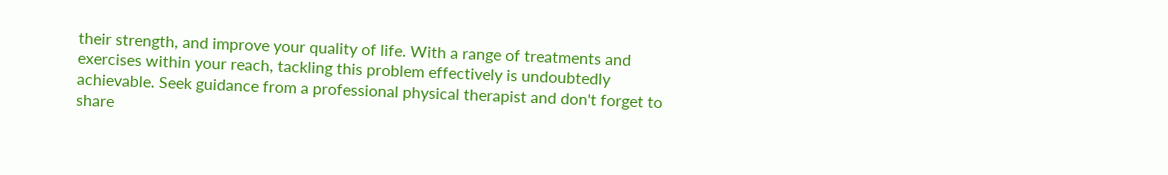their strength, and improve your quality of life. With a range of treatments and exercises within your reach, tackling this problem effectively is undoubtedly achievable. Seek guidance from a professional physical therapist and don't forget to share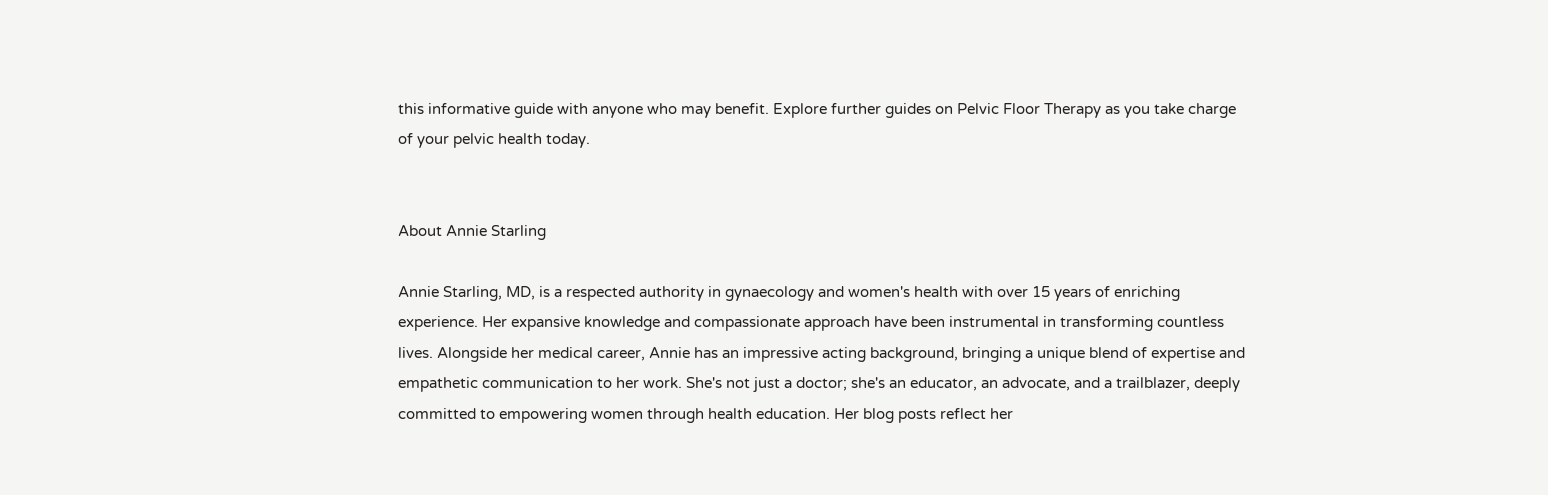this informative guide with anyone who may benefit. Explore further guides on Pelvic Floor Therapy as you take charge of your pelvic health today.


About Annie Starling

Annie Starling, MD, is a respected authority in gynaecology and women's health with over 15 years of enriching experience. Her expansive knowledge and compassionate approach have been instrumental in transforming countless lives. Alongside her medical career, Annie has an impressive acting background, bringing a unique blend of expertise and empathetic communication to her work. She's not just a doctor; she's an educator, an advocate, and a trailblazer, deeply committed to empowering women through health education. Her blog posts reflect her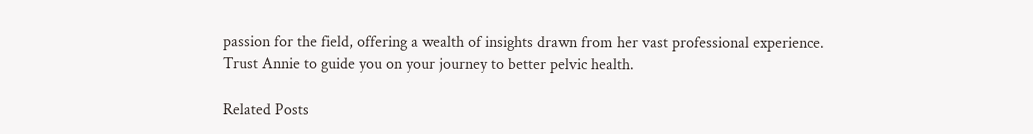passion for the field, offering a wealth of insights drawn from her vast professional experience. Trust Annie to guide you on your journey to better pelvic health.

Related Posts